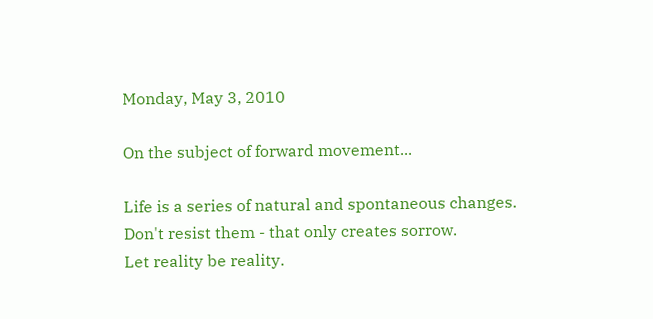Monday, May 3, 2010

On the subject of forward movement...

Life is a series of natural and spontaneous changes.
Don't resist them - that only creates sorrow.
Let reality be reality.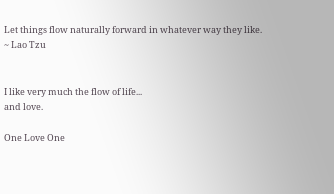Let things flow naturally forward in whatever way they like.
~ Lao Tzu


I like very much the flow of life...
and love.

One Love One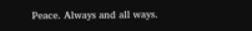Peace. Always and all ways.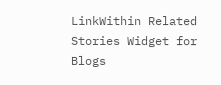LinkWithin Related Stories Widget for Blogs